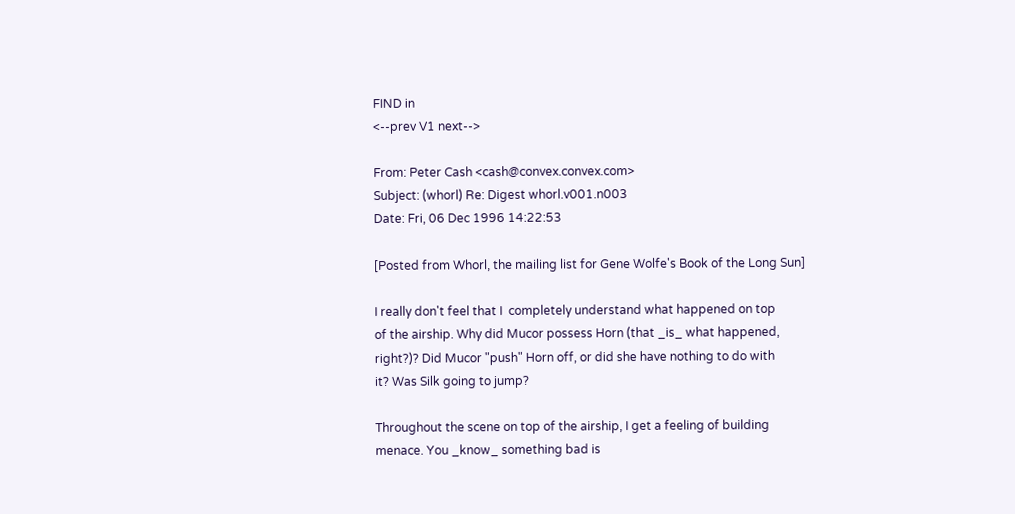FIND in
<--prev V1 next-->

From: Peter Cash <cash@convex.convex.com>
Subject: (whorl) Re: Digest whorl.v001.n003
Date: Fri, 06 Dec 1996 14:22:53

[Posted from Whorl, the mailing list for Gene Wolfe's Book of the Long Sun]

I really don't feel that I  completely understand what happened on top
of the airship. Why did Mucor possess Horn (that _is_ what happened,
right?)? Did Mucor "push" Horn off, or did she have nothing to do with
it? Was Silk going to jump?

Throughout the scene on top of the airship, I get a feeling of building
menace. You _know_ something bad is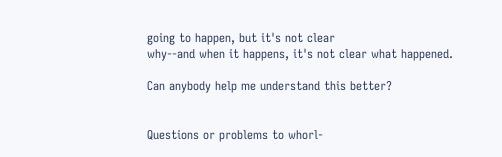going to happen, but it's not clear
why--and when it happens, it's not clear what happened.

Can anybody help me understand this better?


Questions or problems to whorl-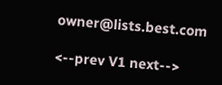owner@lists.best.com

<--prev V1 next-->